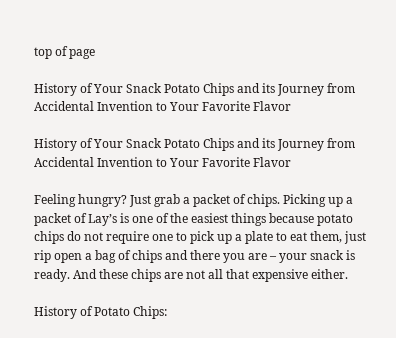top of page

History of Your Snack Potato Chips and its Journey from Accidental Invention to Your Favorite Flavor

History of Your Snack Potato Chips and its Journey from Accidental Invention to Your Favorite Flavor

Feeling hungry? Just grab a packet of chips. Picking up a packet of Lay’s is one of the easiest things because potato chips do not require one to pick up a plate to eat them, just rip open a bag of chips and there you are – your snack is ready. And these chips are not all that expensive either.

History of Potato Chips: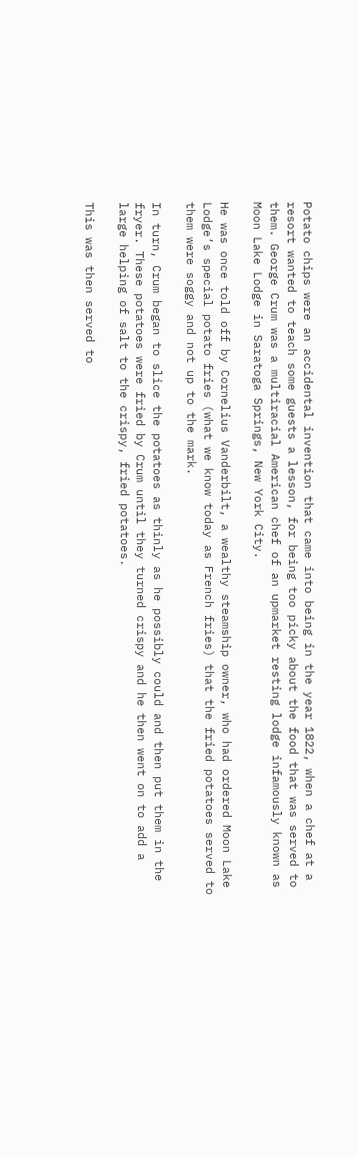Potato chips were an accidental invention that came into being in the year 1822, when a chef at a resort wanted to teach some guests a lesson, for being too picky about the food that was served to them. George Crum was a multiracial American chef of an upmarket resting lodge infamously known as Moon Lake Lodge in Saratoga Springs, New York City.

He was once told off by Cornelius Vanderbilt, a wealthy steamship owner, who had ordered Moon Lake Lodge’s special potato fries (what we know today as French fries) that the fried potatoes served to them were soggy and not up to the mark.

In turn, Crum began to slice the potatoes as thinly as he possibly could and then put them in the fryer. These potatoes were fried by Crum until they turned crispy and he then went on to add a large helping of salt to the crispy, fried potatoes.

This was then served to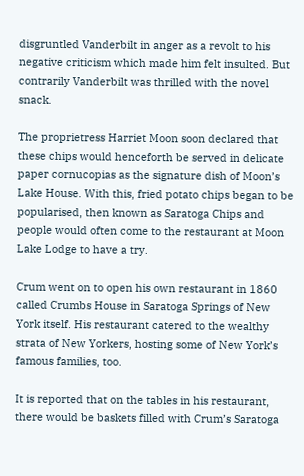disgruntled Vanderbilt in anger as a revolt to his negative criticism which made him felt insulted. But contrarily Vanderbilt was thrilled with the novel snack.

The proprietress Harriet Moon soon declared that these chips would henceforth be served in delicate paper cornucopias as the signature dish of Moon’s Lake House. With this, fried potato chips began to be popularised, then known as Saratoga Chips and people would often come to the restaurant at Moon Lake Lodge to have a try.

Crum went on to open his own restaurant in 1860 called Crumbs House in Saratoga Springs of New York itself. His restaurant catered to the wealthy strata of New Yorkers, hosting some of New York’s famous families, too.

It is reported that on the tables in his restaurant, there would be baskets filled with Crum’s Saratoga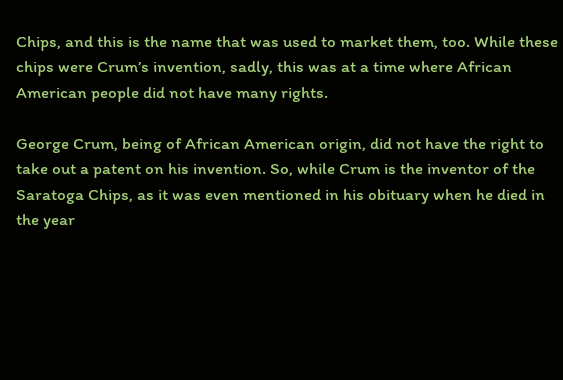Chips, and this is the name that was used to market them, too. While these chips were Crum’s invention, sadly, this was at a time where African American people did not have many rights.

George Crum, being of African American origin, did not have the right to take out a patent on his invention. So, while Crum is the inventor of the Saratoga Chips, as it was even mentioned in his obituary when he died in the year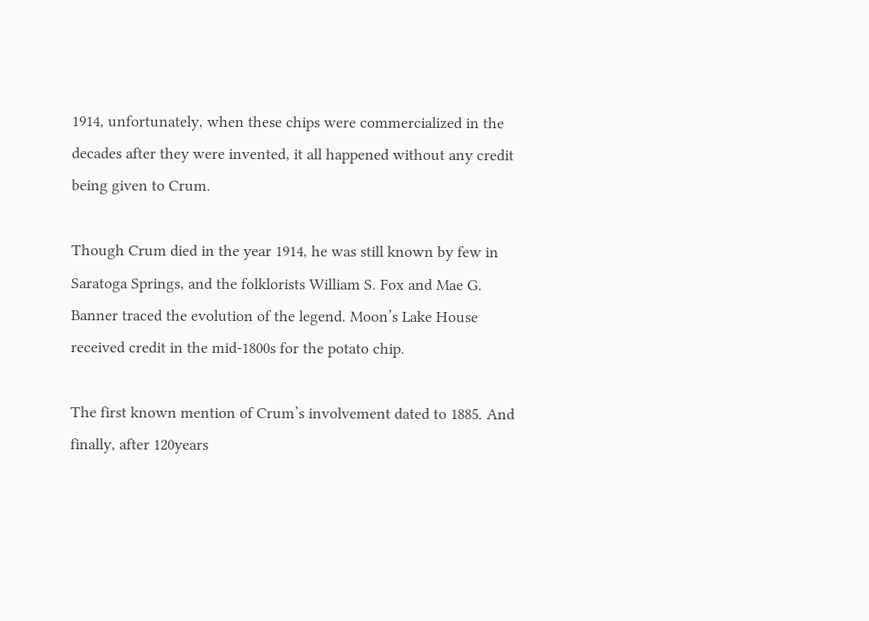1914, unfortunately, when these chips were commercialized in the decades after they were invented, it all happened without any credit being given to Crum.

Though Crum died in the year 1914, he was still known by few in Saratoga Springs, and the folklorists William S. Fox and Mae G. Banner traced the evolution of the legend. Moon’s Lake House received credit in the mid-1800s for the potato chip.

The first known mention of Crum’s involvement dated to 1885. And finally, after 120years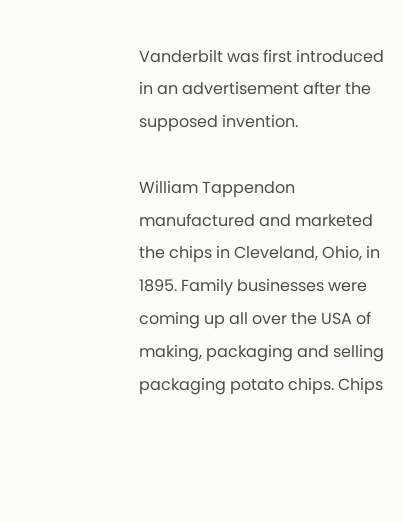Vanderbilt was first introduced in an advertisement after the supposed invention.

William Tappendon manufactured and marketed the chips in Cleveland, Ohio, in 1895. Family businesses were coming up all over the USA of making, packaging and selling packaging potato chips. Chips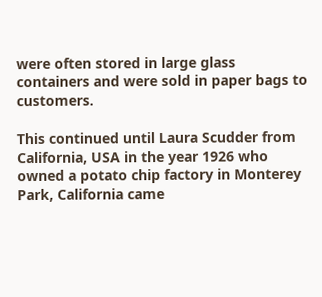were often stored in large glass containers and were sold in paper bags to customers.

This continued until Laura Scudder from California, USA in the year 1926 who owned a potato chip factory in Monterey Park, California came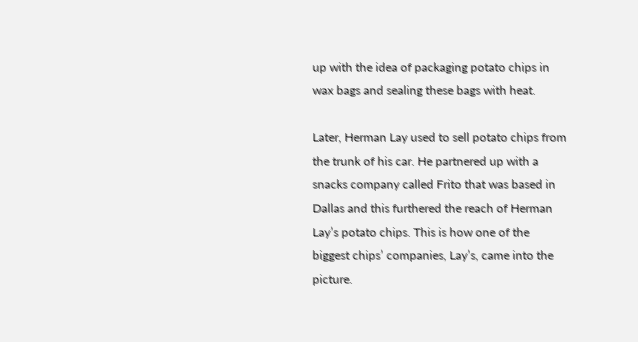up with the idea of packaging potato chips in wax bags and sealing these bags with heat.

Later, Herman Lay used to sell potato chips from the trunk of his car. He partnered up with a snacks company called Frito that was based in Dallas and this furthered the reach of Herman Lay’s potato chips. This is how one of the biggest chips’ companies, Lay’s, came into the picture.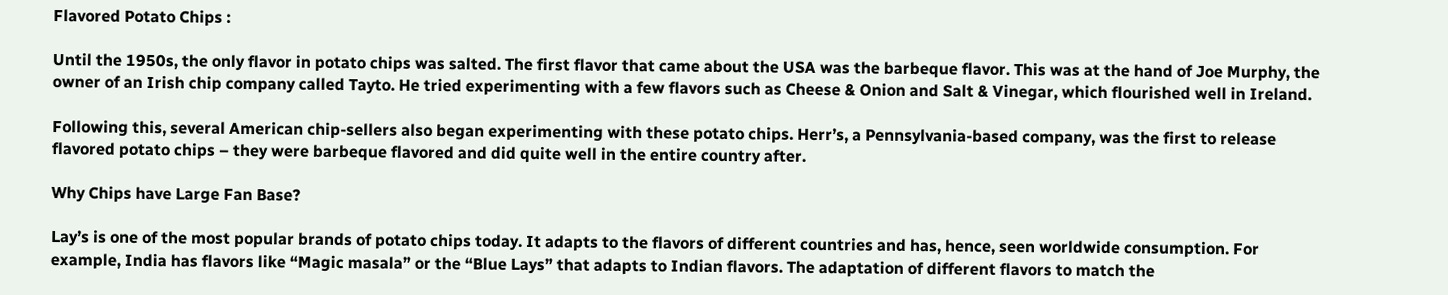Flavored Potato Chips :

Until the 1950s, the only flavor in potato chips was salted. The first flavor that came about the USA was the barbeque flavor. This was at the hand of Joe Murphy, the owner of an Irish chip company called Tayto. He tried experimenting with a few flavors such as Cheese & Onion and Salt & Vinegar, which flourished well in Ireland.

Following this, several American chip-sellers also began experimenting with these potato chips. Herr’s, a Pennsylvania-based company, was the first to release flavored potato chips – they were barbeque flavored and did quite well in the entire country after.

Why Chips have Large Fan Base?

Lay’s is one of the most popular brands of potato chips today. It adapts to the flavors of different countries and has, hence, seen worldwide consumption. For example, India has flavors like “Magic masala” or the “Blue Lays” that adapts to Indian flavors. The adaptation of different flavors to match the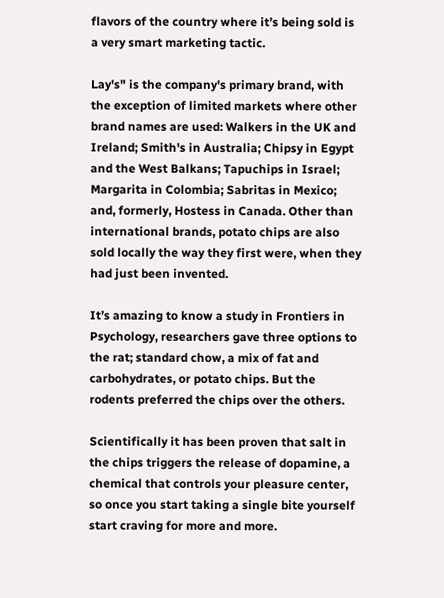flavors of the country where it’s being sold is a very smart marketing tactic.

Lay's" is the company's primary brand, with the exception of limited markets where other brand names are used: Walkers in the UK and Ireland; Smith's in Australia; Chipsy in Egypt and the West Balkans; Tapuchips in Israel; Margarita in Colombia; Sabritas in Mexico; and, formerly, Hostess in Canada. Other than international brands, potato chips are also sold locally the way they first were, when they had just been invented.

It’s amazing to know a study in Frontiers in Psychology, researchers gave three options to the rat; standard chow, a mix of fat and carbohydrates, or potato chips. But the rodents preferred the chips over the others.

Scientifically it has been proven that salt in the chips triggers the release of dopamine, a chemical that controls your pleasure center, so once you start taking a single bite yourself start craving for more and more.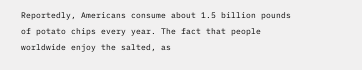Reportedly, Americans consume about 1.5 billion pounds of potato chips every year. The fact that people worldwide enjoy the salted, as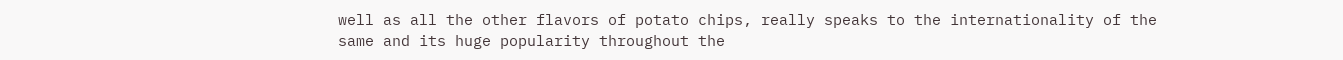well as all the other flavors of potato chips, really speaks to the internationality of the same and its huge popularity throughout the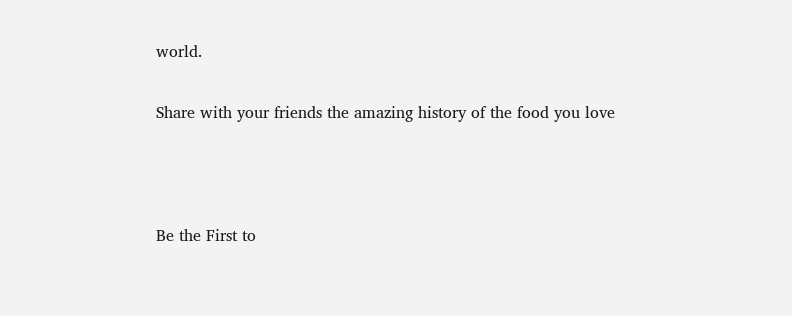world.

Share with your friends the amazing history of the food you love



Be the First to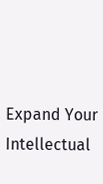Expand Your
Intellectual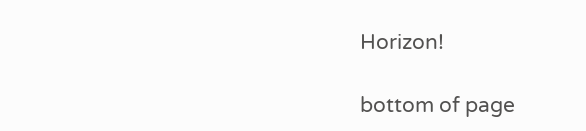Horizon!

bottom of page